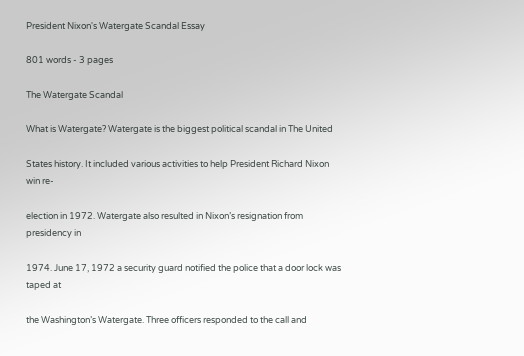President Nixon's Watergate Scandal Essay

801 words - 3 pages

The Watergate Scandal

What is Watergate? Watergate is the biggest political scandal in The United

States history. It included various activities to help President Richard Nixon win re-

election in 1972. Watergate also resulted in Nixon’s resignation from presidency in

1974. June 17, 1972 a security guard notified the police that a door lock was taped at

the Washington’s Watergate. Three officers responded to the call and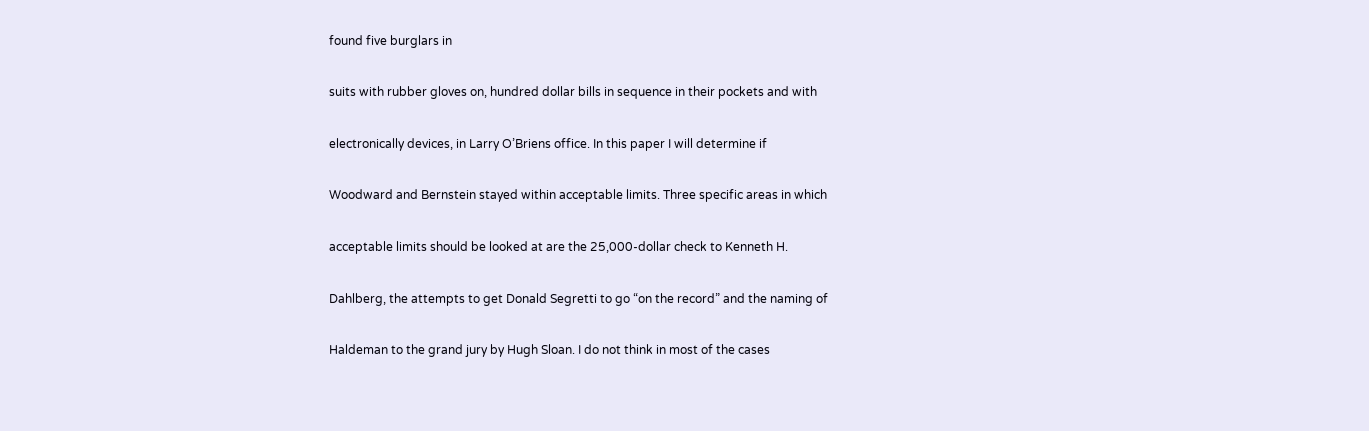found five burglars in

suits with rubber gloves on, hundred dollar bills in sequence in their pockets and with

electronically devices, in Larry O’Briens office. In this paper I will determine if

Woodward and Bernstein stayed within acceptable limits. Three specific areas in which

acceptable limits should be looked at are the 25,000-dollar check to Kenneth H.

Dahlberg, the attempts to get Donald Segretti to go “on the record” and the naming of

Haldeman to the grand jury by Hugh Sloan. I do not think in most of the cases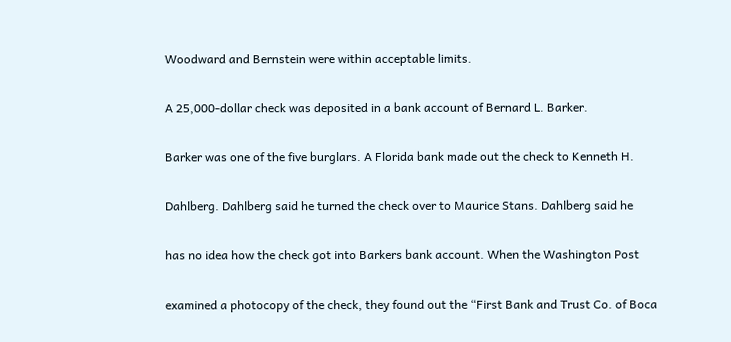Woodward and Bernstein were within acceptable limits.

A 25,000-dollar check was deposited in a bank account of Bernard L. Barker.

Barker was one of the five burglars. A Florida bank made out the check to Kenneth H.

Dahlberg. Dahlberg said he turned the check over to Maurice Stans. Dahlberg said he

has no idea how the check got into Barkers bank account. When the Washington Post

examined a photocopy of the check, they found out the “First Bank and Trust Co. of Boca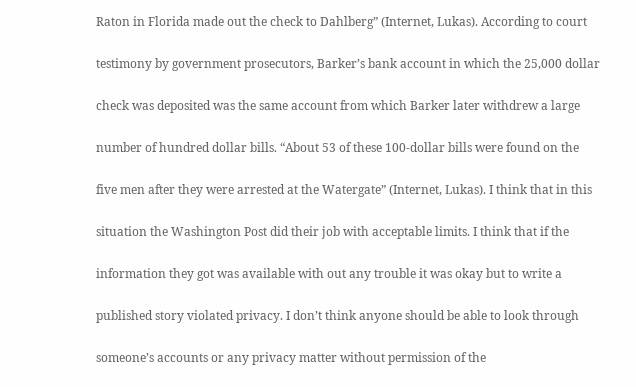Raton in Florida made out the check to Dahlberg” (Internet, Lukas). According to court

testimony by government prosecutors, Barker’s bank account in which the 25,000 dollar

check was deposited was the same account from which Barker later withdrew a large

number of hundred dollar bills. “About 53 of these 100-dollar bills were found on the

five men after they were arrested at the Watergate” (Internet, Lukas). I think that in this

situation the Washington Post did their job with acceptable limits. I think that if the

information they got was available with out any trouble it was okay but to write a

published story violated privacy. I don’t think anyone should be able to look through

someone’s accounts or any privacy matter without permission of the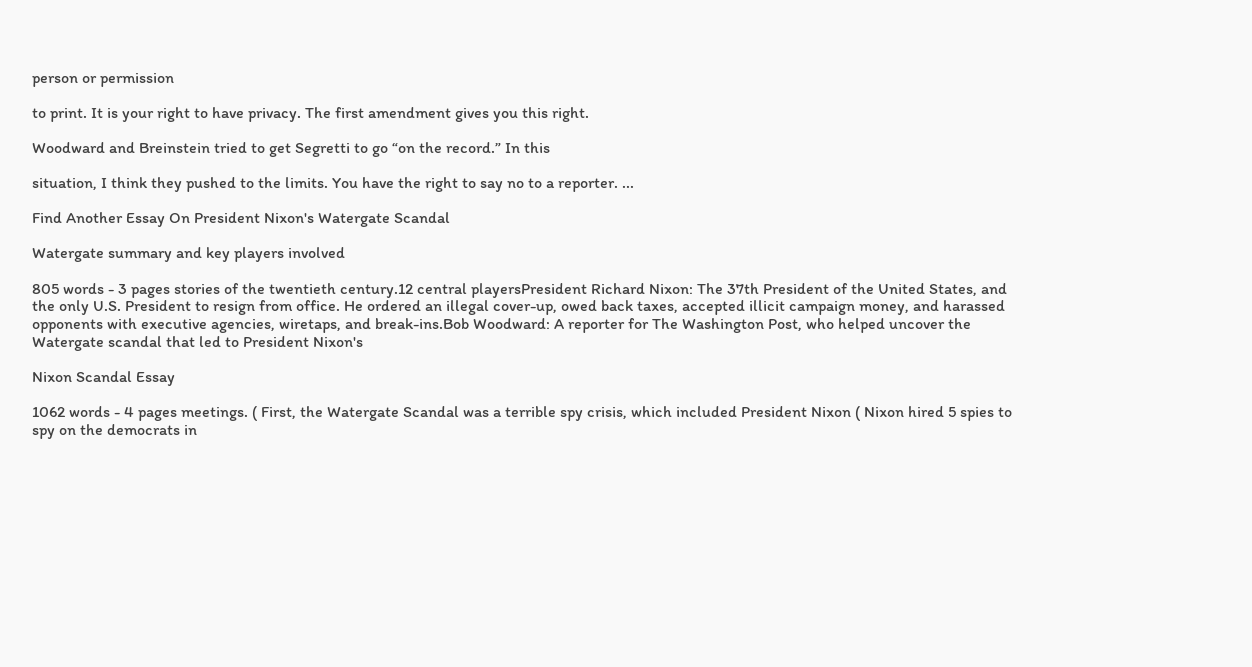person or permission

to print. It is your right to have privacy. The first amendment gives you this right.

Woodward and Breinstein tried to get Segretti to go “on the record.” In this

situation, I think they pushed to the limits. You have the right to say no to a reporter. ...

Find Another Essay On President Nixon's Watergate Scandal

Watergate summary and key players involved

805 words - 3 pages stories of the twentieth century.12 central playersPresident Richard Nixon: The 37th President of the United States, and the only U.S. President to resign from office. He ordered an illegal cover-up, owed back taxes, accepted illicit campaign money, and harassed opponents with executive agencies, wiretaps, and break-ins.Bob Woodward: A reporter for The Washington Post, who helped uncover the Watergate scandal that led to President Nixon's

Nixon Scandal Essay

1062 words - 4 pages meetings. ( First, the Watergate Scandal was a terrible spy crisis, which included President Nixon ( Nixon hired 5 spies to spy on the democrats in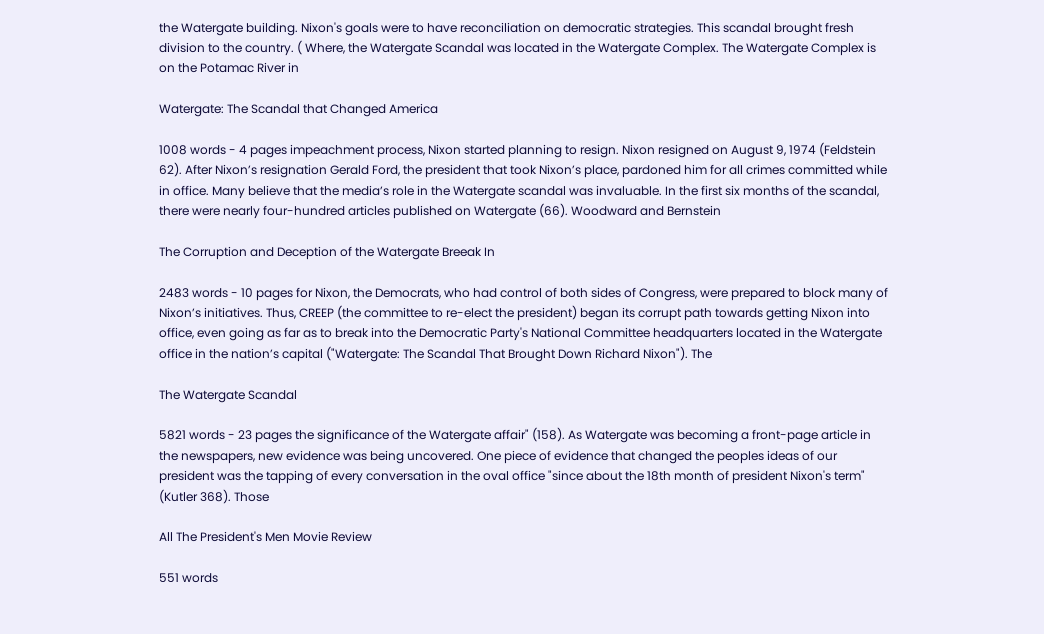the Watergate building. Nixon's goals were to have reconciliation on democratic strategies. This scandal brought fresh division to the country. ( Where, the Watergate Scandal was located in the Watergate Complex. The Watergate Complex is on the Potamac River in

Watergate: The Scandal that Changed America

1008 words - 4 pages impeachment process, Nixon started planning to resign. Nixon resigned on August 9, 1974 (Feldstein 62). After Nixon’s resignation Gerald Ford, the president that took Nixon’s place, pardoned him for all crimes committed while in office. Many believe that the media’s role in the Watergate scandal was invaluable. In the first six months of the scandal, there were nearly four-hundred articles published on Watergate (66). Woodward and Bernstein

The Corruption and Deception of the Watergate Breeak In

2483 words - 10 pages for Nixon, the Democrats, who had control of both sides of Congress, were prepared to block many of Nixon’s initiatives. Thus, CREEP (the committee to re-elect the president) began its corrupt path towards getting Nixon into office, even going as far as to break into the Democratic Party's National Committee headquarters located in the Watergate office in the nation’s capital ("Watergate: The Scandal That Brought Down Richard Nixon"). The

The Watergate Scandal

5821 words - 23 pages the significance of the Watergate affair" (158). As Watergate was becoming a front-page article in the newspapers, new evidence was being uncovered. One piece of evidence that changed the peoples ideas of our president was the tapping of every conversation in the oval office "since about the 18th month of president Nixon's term" (Kutler 368). Those

All The President's Men Movie Review

551 words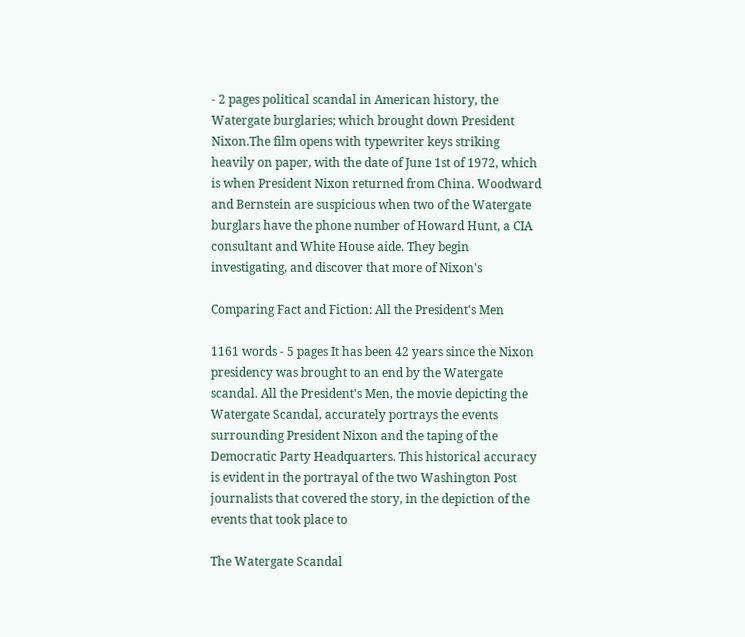- 2 pages political scandal in American history, the Watergate burglaries; which brought down President Nixon.The film opens with typewriter keys striking heavily on paper, with the date of June 1st of 1972, which is when President Nixon returned from China. Woodward and Bernstein are suspicious when two of the Watergate burglars have the phone number of Howard Hunt, a CIA consultant and White House aide. They begin investigating, and discover that more of Nixon's

Comparing Fact and Fiction: All the President's Men

1161 words - 5 pages It has been 42 years since the Nixon presidency was brought to an end by the Watergate scandal. All the President's Men, the movie depicting the Watergate Scandal, accurately portrays the events surrounding President Nixon and the taping of the Democratic Party Headquarters. This historical accuracy is evident in the portrayal of the two Washington Post journalists that covered the story, in the depiction of the events that took place to

The Watergate Scandal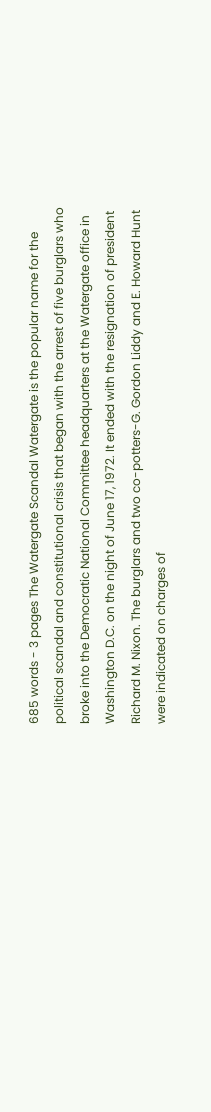685 words - 3 pages The Watergate Scandal Watergate is the popular name for the political scandal and constitutional crisis that began with the arrest of five burglars who broke into the Democratic National Committee headquarters at the Watergate office in Washington D.C. on the night of June 17, 1972. It ended with the resignation of president Richard M. Nixon. The burglars and two co-potters-G. Gordon Liddy and E. Howard Hunt were indicated on charges of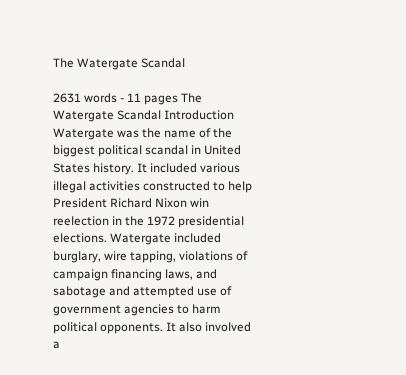The Watergate Scandal

2631 words - 11 pages The Watergate Scandal Introduction Watergate was the name of the biggest political scandal in United States history. It included various illegal activities constructed to help President Richard Nixon win reelection in the 1972 presidential elections. Watergate included burglary, wire tapping, violations of campaign financing laws, and sabotage and attempted use of government agencies to harm political opponents. It also involved a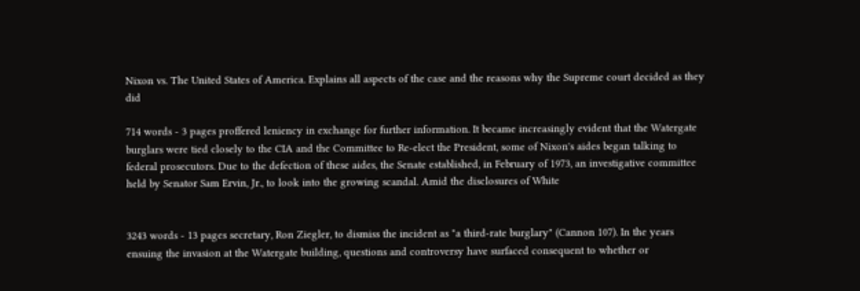Nixon vs. The United States of America. Explains all aspects of the case and the reasons why the Supreme court decided as they did

714 words - 3 pages proffered leniency in exchange for further information. It became increasingly evident that the Watergate burglars were tied closely to the CIA and the Committee to Re-elect the President, some of Nixon's aides began talking to federal prosecutors. Due to the defection of these aides, the Senate established, in February of 1973, an investigative committee held by Senator Sam Ervin, Jr., to look into the growing scandal. Amid the disclosures of White


3243 words - 13 pages secretary, Ron Ziegler, to dismiss the incident as "a third-rate burglary" (Cannon 107). In the years ensuing the invasion at the Watergate building, questions and controversy have surfaced consequent to whether or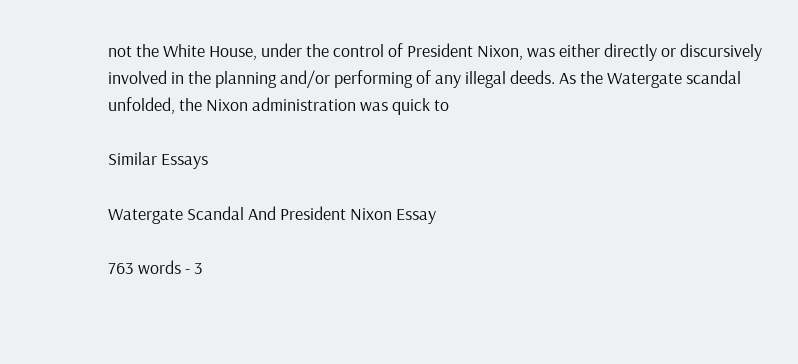not the White House, under the control of President Nixon, was either directly or discursively involved in the planning and/or performing of any illegal deeds. As the Watergate scandal unfolded, the Nixon administration was quick to

Similar Essays

Watergate Scandal And President Nixon Essay

763 words - 3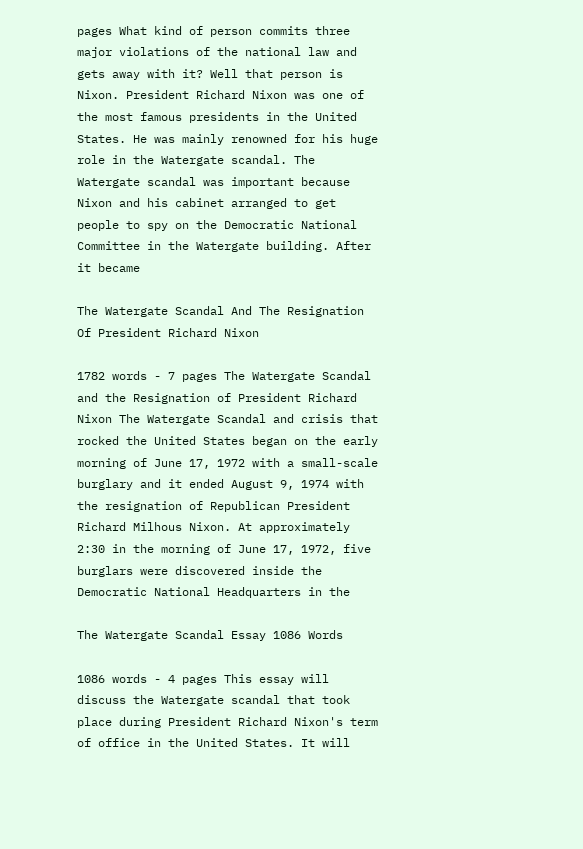pages What kind of person commits three major violations of the national law and gets away with it? Well that person is Nixon. President Richard Nixon was one of the most famous presidents in the United States. He was mainly renowned for his huge role in the Watergate scandal. The Watergate scandal was important because Nixon and his cabinet arranged to get people to spy on the Democratic National Committee in the Watergate building. After it became

The Watergate Scandal And The Resignation Of President Richard Nixon

1782 words - 7 pages The Watergate Scandal and the Resignation of President Richard Nixon The Watergate Scandal and crisis that rocked the United States began on the early morning of June 17, 1972 with a small-scale burglary and it ended August 9, 1974 with the resignation of Republican President Richard Milhous Nixon. At approximately 2:30 in the morning of June 17, 1972, five burglars were discovered inside the Democratic National Headquarters in the

The Watergate Scandal Essay 1086 Words

1086 words - 4 pages This essay will discuss the Watergate scandal that took place during President Richard Nixon's term of office in the United States. It will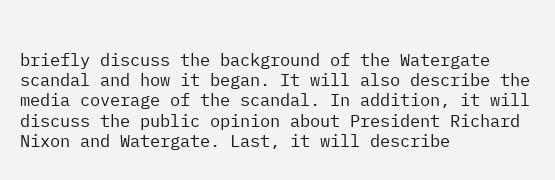briefly discuss the background of the Watergate scandal and how it began. It will also describe the media coverage of the scandal. In addition, it will discuss the public opinion about President Richard Nixon and Watergate. Last, it will describe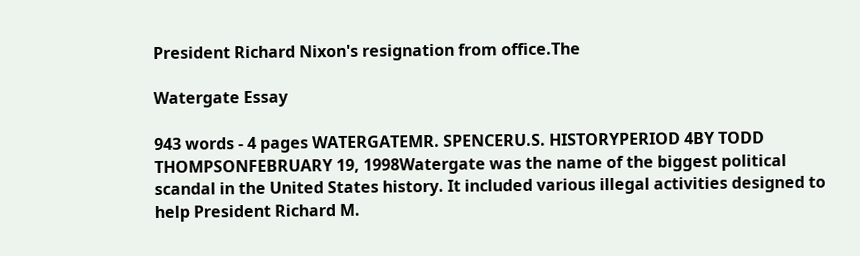President Richard Nixon's resignation from office.The

Watergate Essay

943 words - 4 pages WATERGATEMR. SPENCERU.S. HISTORYPERIOD 4BY TODD THOMPSONFEBRUARY 19, 1998Watergate was the name of the biggest political scandal in the United States history. It included various illegal activities designed to help President Richard M.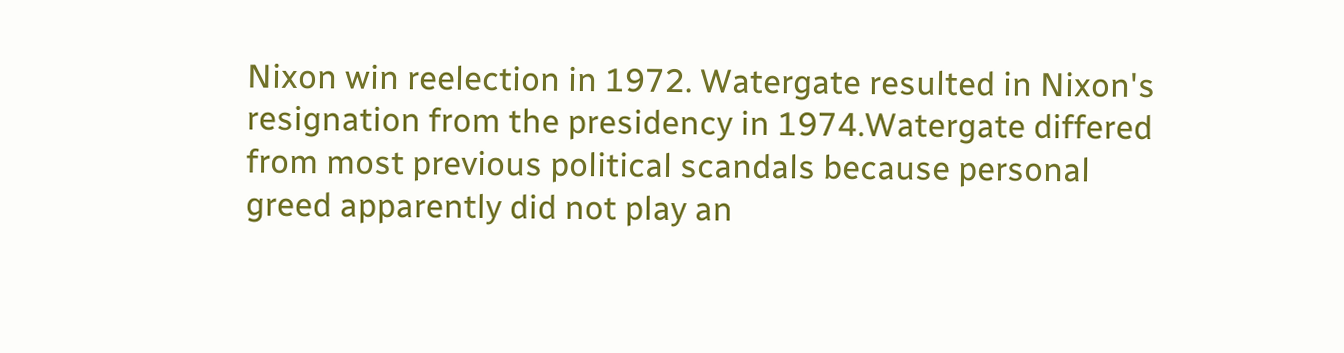Nixon win reelection in 1972. Watergate resulted in Nixon's resignation from the presidency in 1974.Watergate differed from most previous political scandals because personal greed apparently did not play an